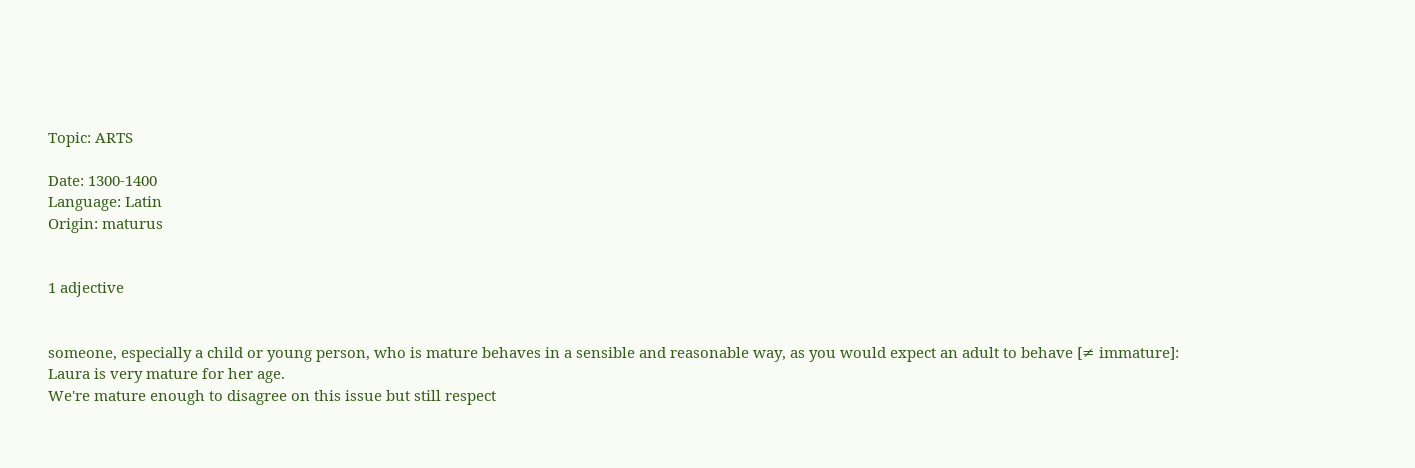Topic: ARTS

Date: 1300-1400
Language: Latin
Origin: maturus


1 adjective


someone, especially a child or young person, who is mature behaves in a sensible and reasonable way, as you would expect an adult to behave [≠ immature]:
Laura is very mature for her age.
We're mature enough to disagree on this issue but still respect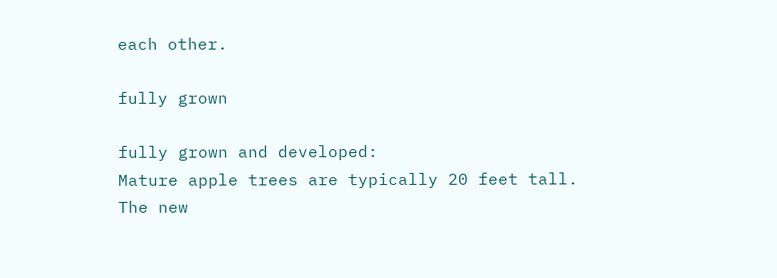each other.

fully grown

fully grown and developed:
Mature apple trees are typically 20 feet tall.
The new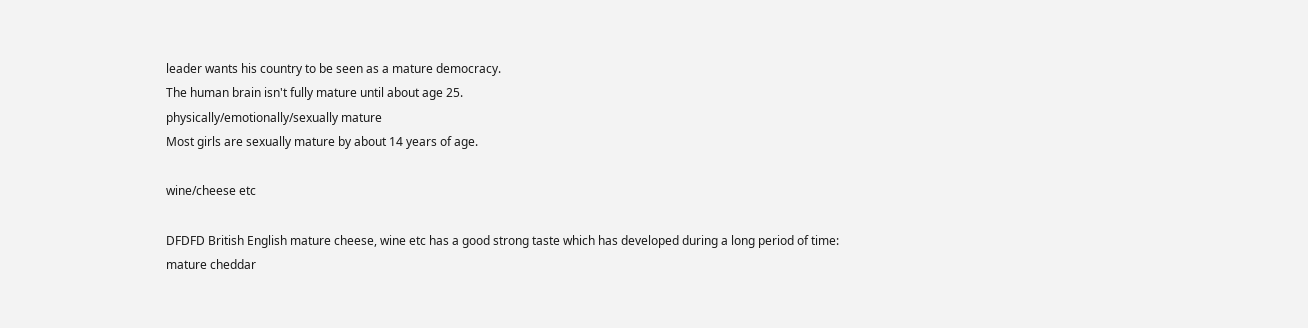leader wants his country to be seen as a mature democracy.
The human brain isn't fully mature until about age 25.
physically/emotionally/sexually mature
Most girls are sexually mature by about 14 years of age.

wine/cheese etc

DFDFD British English mature cheese, wine etc has a good strong taste which has developed during a long period of time:
mature cheddar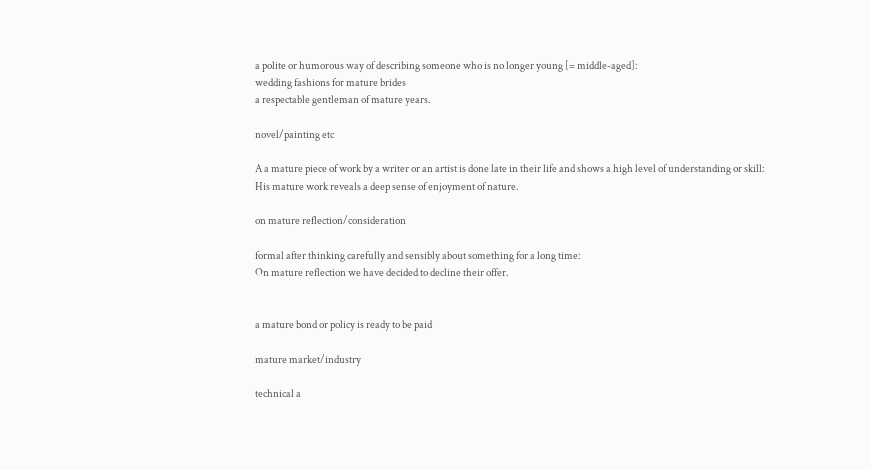a polite or humorous way of describing someone who is no longer young [= middle-aged]:
wedding fashions for mature brides
a respectable gentleman of mature years.

novel/painting etc

A a mature piece of work by a writer or an artist is done late in their life and shows a high level of understanding or skill:
His mature work reveals a deep sense of enjoyment of nature.

on mature reflection/consideration

formal after thinking carefully and sensibly about something for a long time:
On mature reflection we have decided to decline their offer.


a mature bond or policy is ready to be paid

mature market/industry

technical a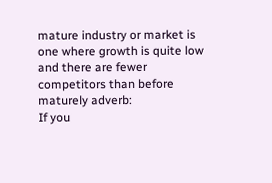mature industry or market is one where growth is quite low and there are fewer competitors than before
maturely adverb:
If you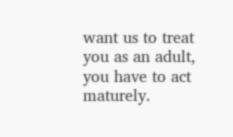want us to treat you as an adult, you have to act maturely.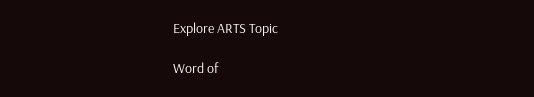Explore ARTS Topic

Word of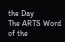the Day
The ARTS Word of the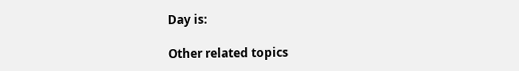Day is:

Other related topics